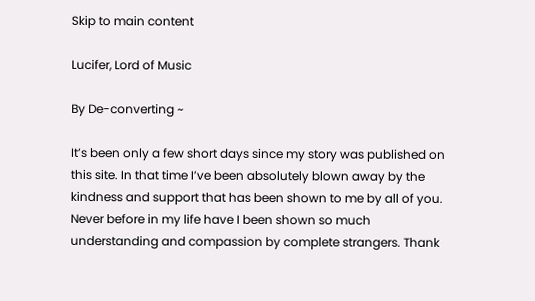Skip to main content

Lucifer, Lord of Music

By De-converting ~

It’s been only a few short days since my story was published on this site. In that time I’ve been absolutely blown away by the kindness and support that has been shown to me by all of you. Never before in my life have I been shown so much understanding and compassion by complete strangers. Thank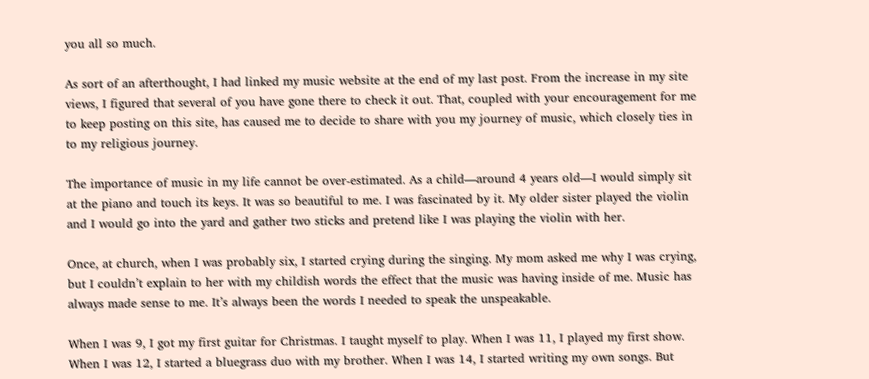you all so much.

As sort of an afterthought, I had linked my music website at the end of my last post. From the increase in my site views, I figured that several of you have gone there to check it out. That, coupled with your encouragement for me to keep posting on this site, has caused me to decide to share with you my journey of music, which closely ties in to my religious journey.

The importance of music in my life cannot be over-estimated. As a child—around 4 years old—I would simply sit at the piano and touch its keys. It was so beautiful to me. I was fascinated by it. My older sister played the violin and I would go into the yard and gather two sticks and pretend like I was playing the violin with her.

Once, at church, when I was probably six, I started crying during the singing. My mom asked me why I was crying, but I couldn’t explain to her with my childish words the effect that the music was having inside of me. Music has always made sense to me. It’s always been the words I needed to speak the unspeakable.

When I was 9, I got my first guitar for Christmas. I taught myself to play. When I was 11, I played my first show. When I was 12, I started a bluegrass duo with my brother. When I was 14, I started writing my own songs. But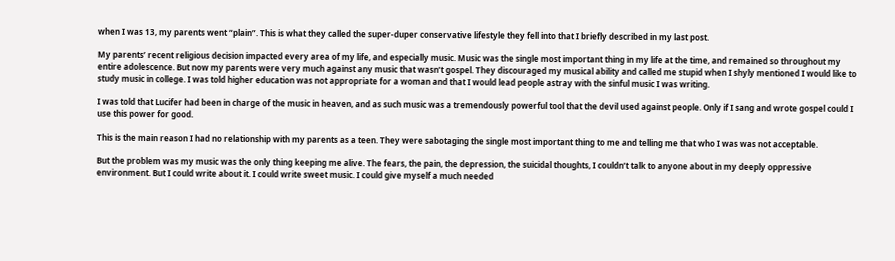when I was 13, my parents went “plain”. This is what they called the super-duper conservative lifestyle they fell into that I briefly described in my last post.

My parents’ recent religious decision impacted every area of my life, and especially music. Music was the single most important thing in my life at the time, and remained so throughout my entire adolescence. But now my parents were very much against any music that wasn’t gospel. They discouraged my musical ability and called me stupid when I shyly mentioned I would like to study music in college. I was told higher education was not appropriate for a woman and that I would lead people astray with the sinful music I was writing.

I was told that Lucifer had been in charge of the music in heaven, and as such music was a tremendously powerful tool that the devil used against people. Only if I sang and wrote gospel could I use this power for good.

This is the main reason I had no relationship with my parents as a teen. They were sabotaging the single most important thing to me and telling me that who I was was not acceptable.

But the problem was my music was the only thing keeping me alive. The fears, the pain, the depression, the suicidal thoughts, I couldn’t talk to anyone about in my deeply oppressive environment. But I could write about it. I could write sweet music. I could give myself a much needed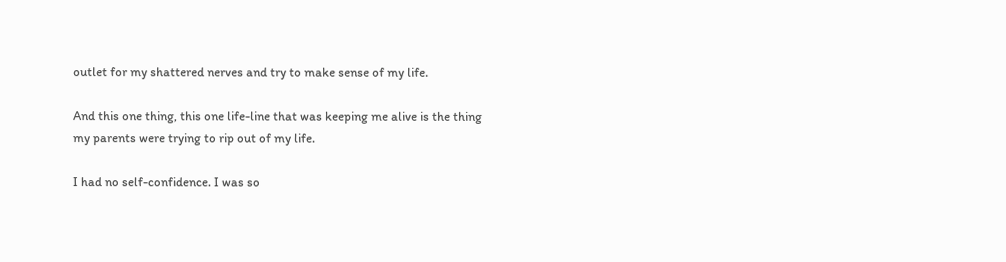outlet for my shattered nerves and try to make sense of my life.

And this one thing, this one life-line that was keeping me alive is the thing my parents were trying to rip out of my life.

I had no self-confidence. I was so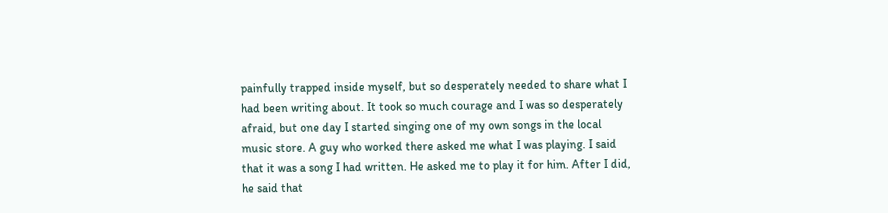painfully trapped inside myself, but so desperately needed to share what I had been writing about. It took so much courage and I was so desperately afraid, but one day I started singing one of my own songs in the local music store. A guy who worked there asked me what I was playing. I said that it was a song I had written. He asked me to play it for him. After I did, he said that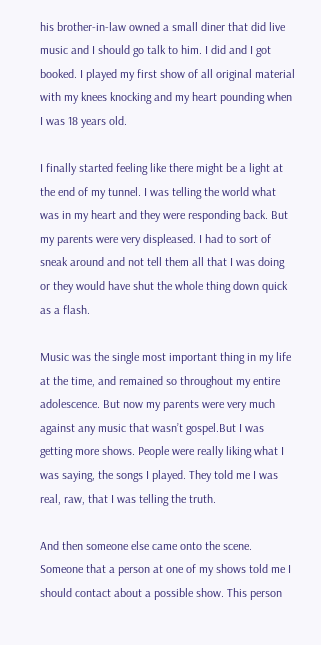his brother-in-law owned a small diner that did live music and I should go talk to him. I did and I got booked. I played my first show of all original material with my knees knocking and my heart pounding when I was 18 years old.

I finally started feeling like there might be a light at the end of my tunnel. I was telling the world what was in my heart and they were responding back. But my parents were very displeased. I had to sort of sneak around and not tell them all that I was doing or they would have shut the whole thing down quick as a flash.

Music was the single most important thing in my life at the time, and remained so throughout my entire adolescence. But now my parents were very much against any music that wasn’t gospel.But I was getting more shows. People were really liking what I was saying, the songs I played. They told me I was real, raw, that I was telling the truth.

And then someone else came onto the scene. Someone that a person at one of my shows told me I should contact about a possible show. This person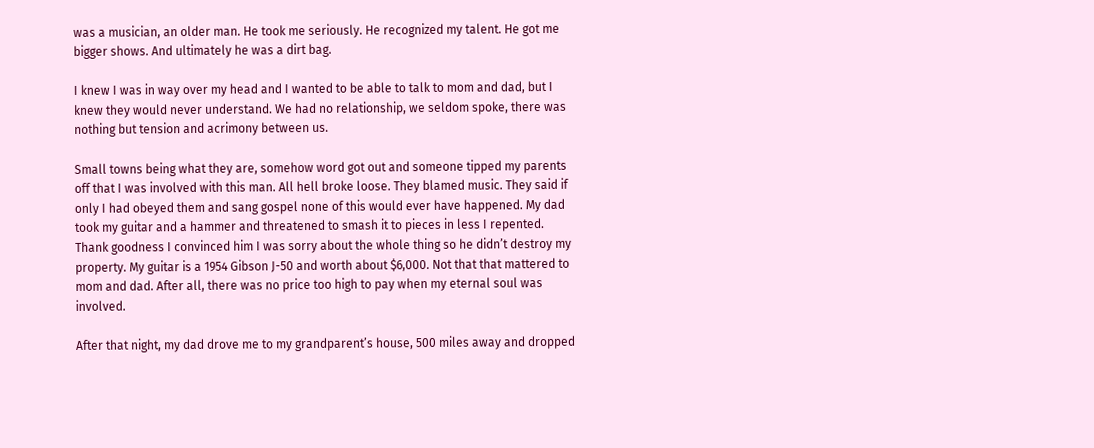was a musician, an older man. He took me seriously. He recognized my talent. He got me bigger shows. And ultimately he was a dirt bag.

I knew I was in way over my head and I wanted to be able to talk to mom and dad, but I knew they would never understand. We had no relationship, we seldom spoke, there was nothing but tension and acrimony between us.

Small towns being what they are, somehow word got out and someone tipped my parents off that I was involved with this man. All hell broke loose. They blamed music. They said if only I had obeyed them and sang gospel none of this would ever have happened. My dad took my guitar and a hammer and threatened to smash it to pieces in less I repented. Thank goodness I convinced him I was sorry about the whole thing so he didn’t destroy my property. My guitar is a 1954 Gibson J-50 and worth about $6,000. Not that that mattered to mom and dad. After all, there was no price too high to pay when my eternal soul was involved.

After that night, my dad drove me to my grandparent’s house, 500 miles away and dropped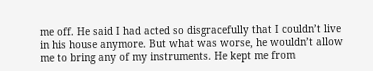me off. He said I had acted so disgracefully that I couldn’t live in his house anymore. But what was worse, he wouldn’t allow me to bring any of my instruments. He kept me from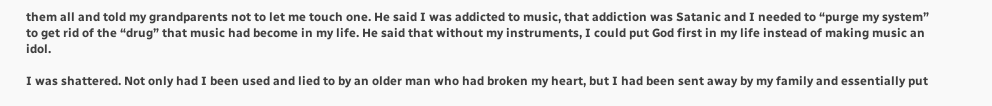them all and told my grandparents not to let me touch one. He said I was addicted to music, that addiction was Satanic and I needed to “purge my system” to get rid of the “drug” that music had become in my life. He said that without my instruments, I could put God first in my life instead of making music an idol.

I was shattered. Not only had I been used and lied to by an older man who had broken my heart, but I had been sent away by my family and essentially put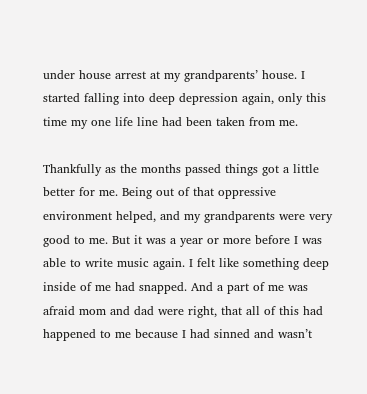under house arrest at my grandparents’ house. I started falling into deep depression again, only this time my one life line had been taken from me.

Thankfully as the months passed things got a little better for me. Being out of that oppressive environment helped, and my grandparents were very good to me. But it was a year or more before I was able to write music again. I felt like something deep inside of me had snapped. And a part of me was afraid mom and dad were right, that all of this had happened to me because I had sinned and wasn’t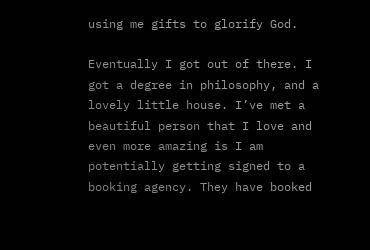using me gifts to glorify God.

Eventually I got out of there. I got a degree in philosophy, and a lovely little house. I’ve met a beautiful person that I love and even more amazing is I am potentially getting signed to a booking agency. They have booked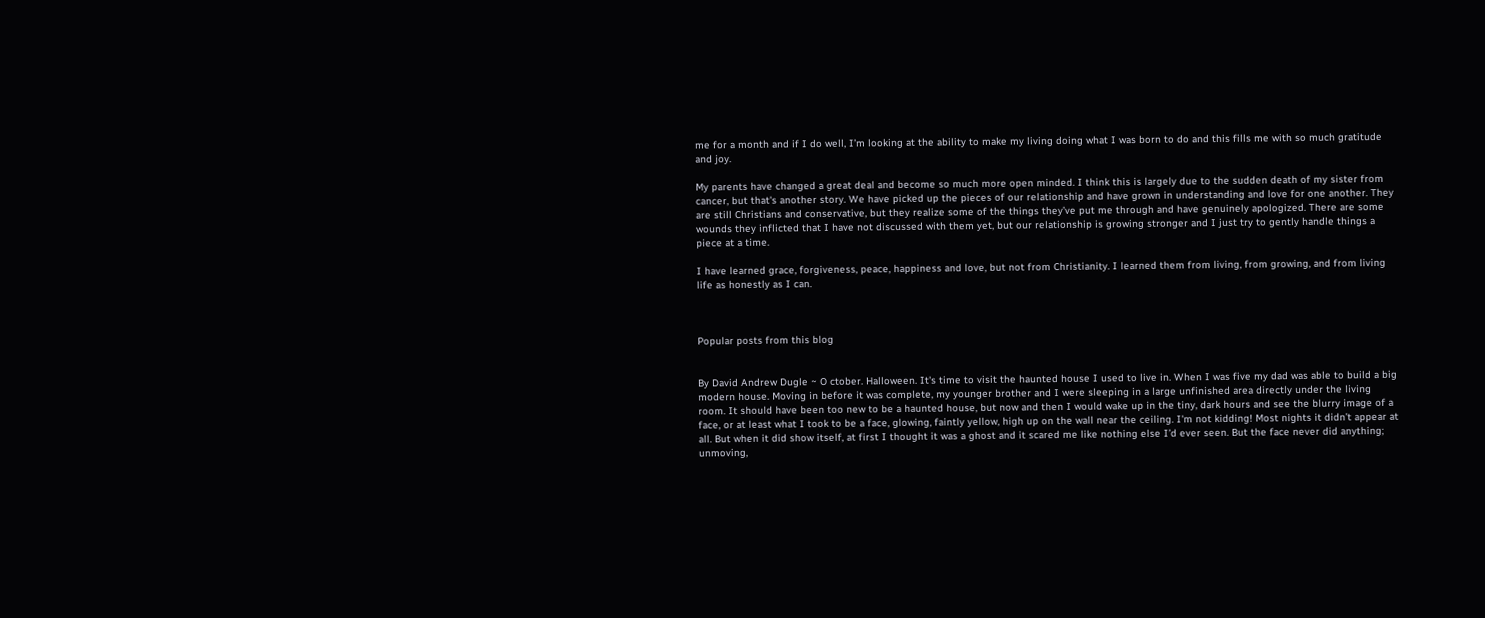me for a month and if I do well, I’m looking at the ability to make my living doing what I was born to do and this fills me with so much gratitude and joy.

My parents have changed a great deal and become so much more open minded. I think this is largely due to the sudden death of my sister from cancer, but that's another story. We have picked up the pieces of our relationship and have grown in understanding and love for one another. They are still Christians and conservative, but they realize some of the things they’ve put me through and have genuinely apologized. There are some wounds they inflicted that I have not discussed with them yet, but our relationship is growing stronger and I just try to gently handle things a piece at a time.

I have learned grace, forgiveness, peace, happiness and love, but not from Christianity. I learned them from living, from growing, and from living life as honestly as I can.



Popular posts from this blog


By David Andrew Dugle ~ O ctober. Halloween. It's time to visit the haunted house I used to live in. When I was five my dad was able to build a big modern house. Moving in before it was complete, my younger brother and I were sleeping in a large unfinished area directly under the living room. It should have been too new to be a haunted house, but now and then I would wake up in the tiny, dark hours and see the blurry image of a face, or at least what I took to be a face, glowing, faintly yellow, high up on the wall near the ceiling. I'm not kidding! Most nights it didn’t appear at all. But when it did show itself, at first I thought it was a ghost and it scared me like nothing else I’d ever seen. But the face never did anything; unmoving,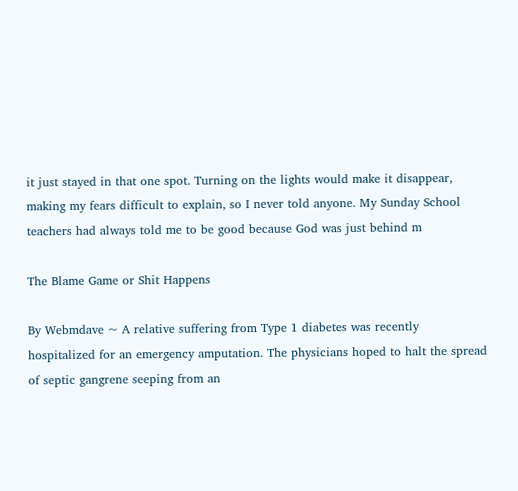it just stayed in that one spot. Turning on the lights would make it disappear, making my fears difficult to explain, so I never told anyone. My Sunday School teachers had always told me to be good because God was just behind m

The Blame Game or Shit Happens

By Webmdave ~ A relative suffering from Type 1 diabetes was recently hospitalized for an emergency amputation. The physicians hoped to halt the spread of septic gangrene seeping from an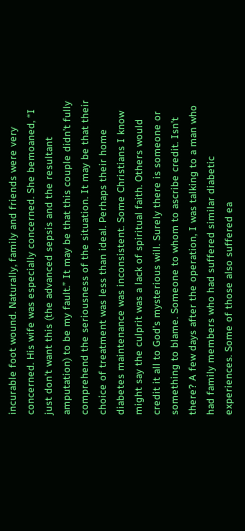incurable foot wound. Naturally, family and friends were very concerned. His wife was especially concerned. She bemoaned, “I just don’t want this (the advanced sepsis and the resultant amputation) to be my fault.” It may be that this couple didn’t fully comprehend the seriousness of the situation. It may be that their choice of treatment was less than ideal. Perhaps their home diabetes maintenance was inconsistent. Some Christians I know might say the culprit was a lack of spiritual faith. Others would credit it all to God’s mysterious will. Surely there is someone or something to blame. Someone to whom to ascribe credit. Isn’t there? A few days after the operation, I was talking to a man who had family members who had suffered similar diabetic experiences. Some of those also suffered ea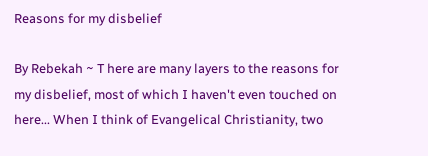Reasons for my disbelief

By Rebekah ~ T here are many layers to the reasons for my disbelief, most of which I haven't even touched on here... When I think of Evangelical Christianity, two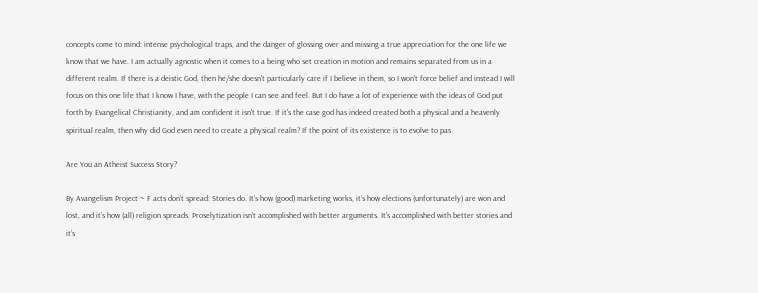concepts come to mind: intense psychological traps, and the danger of glossing over and missing a true appreciation for the one life we know that we have. I am actually agnostic when it comes to a being who set creation in motion and remains separated from us in a different realm. If there is a deistic God, then he/she doesn't particularly care if I believe in them, so I won't force belief and instead I will focus on this one life that I know I have, with the people I can see and feel. But I do have a lot of experience with the ideas of God put forth by Evangelical Christianity, and am confident it isn't true. If it's the case god has indeed created both a physical and a heavenly spiritual realm, then why did God even need to create a physical realm? If the point of its existence is to evolve to pas

Are You an Atheist Success Story?

By Avangelism Project ~ F acts don’t spread. Stories do. It’s how (good) marketing works, it’s how elections (unfortunately) are won and lost, and it’s how (all) religion spreads. Proselytization isn’t accomplished with better arguments. It’s accomplished with better stories and it’s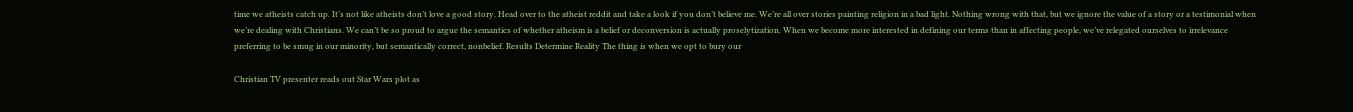time we atheists catch up. It’s not like atheists don’t love a good story. Head over to the atheist reddit and take a look if you don’t believe me. We’re all over stories painting religion in a bad light. Nothing wrong with that, but we ignore the value of a story or a testimonial when we’re dealing with Christians. We can’t be so proud to argue the semantics of whether atheism is a belief or deconversion is actually proselytization. When we become more interested in defining our terms than in affecting people, we’ve relegated ourselves to irrelevance preferring to be smug in our minority, but semantically correct, nonbelief. Results Determine Reality The thing is when we opt to bury our

Christian TV presenter reads out Star Wars plot as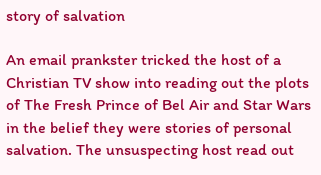story of salvation

An email prankster tricked the host of a Christian TV show into reading out the plots of The Fresh Prince of Bel Air and Star Wars in the belief they were stories of personal salvation. The unsuspecting host read out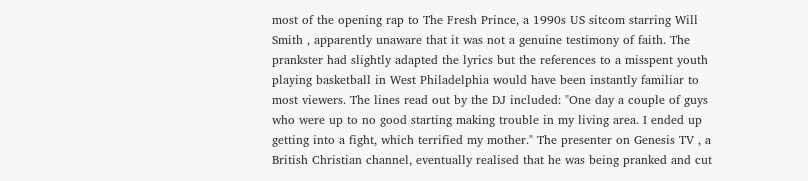most of the opening rap to The Fresh Prince, a 1990s US sitcom starring Will Smith , apparently unaware that it was not a genuine testimony of faith. The prankster had slightly adapted the lyrics but the references to a misspent youth playing basketball in West Philadelphia would have been instantly familiar to most viewers. The lines read out by the DJ included: "One day a couple of guys who were up to no good starting making trouble in my living area. I ended up getting into a fight, which terrified my mother." The presenter on Genesis TV , a British Christian channel, eventually realised that he was being pranked and cut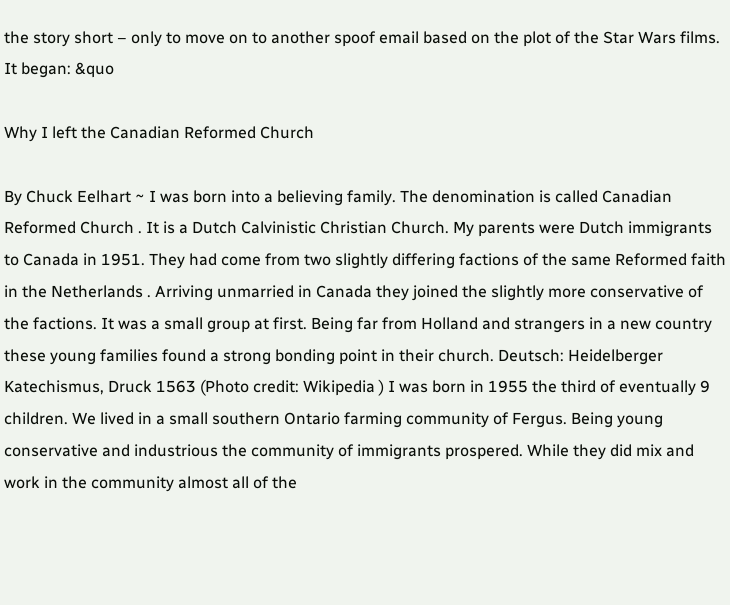the story short – only to move on to another spoof email based on the plot of the Star Wars films. It began: &quo

Why I left the Canadian Reformed Church

By Chuck Eelhart ~ I was born into a believing family. The denomination is called Canadian Reformed Church . It is a Dutch Calvinistic Christian Church. My parents were Dutch immigrants to Canada in 1951. They had come from two slightly differing factions of the same Reformed faith in the Netherlands . Arriving unmarried in Canada they joined the slightly more conservative of the factions. It was a small group at first. Being far from Holland and strangers in a new country these young families found a strong bonding point in their church. Deutsch: Heidelberger Katechismus, Druck 1563 (Photo credit: Wikipedia ) I was born in 1955 the third of eventually 9 children. We lived in a small southern Ontario farming community of Fergus. Being young conservative and industrious the community of immigrants prospered. While they did mix and work in the community almost all of the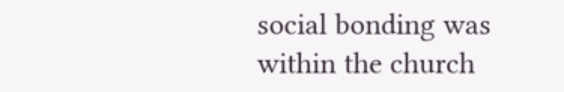social bonding was within the church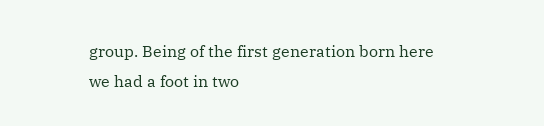group. Being of the first generation born here we had a foot in two